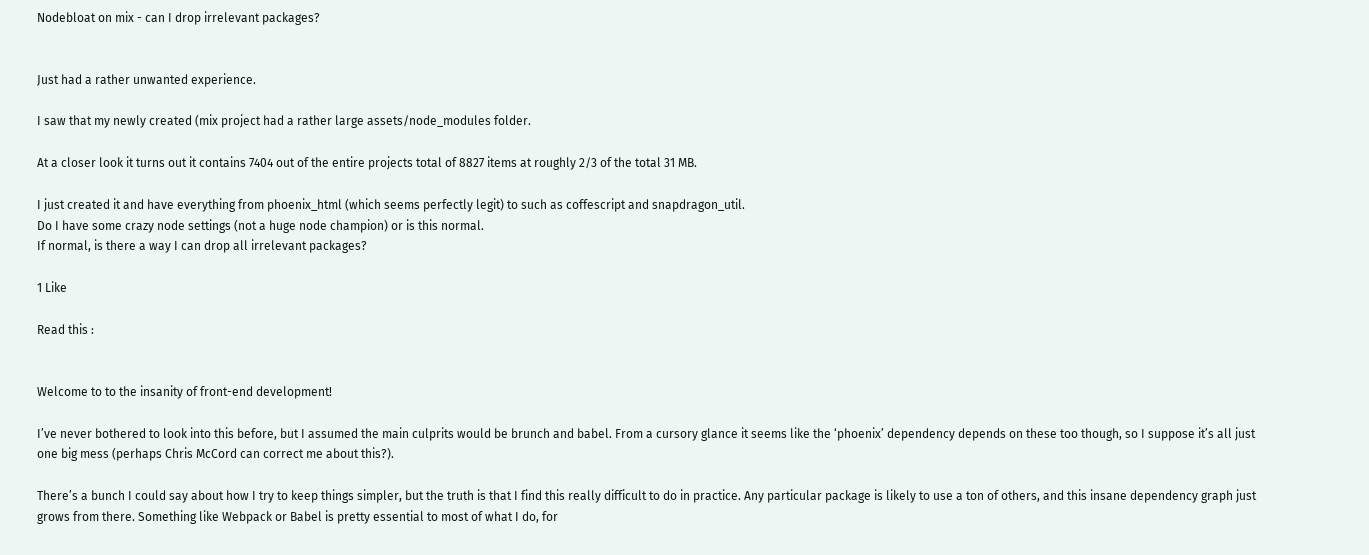Nodebloat on mix - can I drop irrelevant packages?


Just had a rather unwanted experience.

I saw that my newly created (mix project had a rather large assets/node_modules folder.

At a closer look it turns out it contains 7404 out of the entire projects total of 8827 items at roughly 2/3 of the total 31 MB.

I just created it and have everything from phoenix_html (which seems perfectly legit) to such as coffescript and snapdragon_util.
Do I have some crazy node settings (not a huge node champion) or is this normal.
If normal, is there a way I can drop all irrelevant packages?

1 Like

Read this :


Welcome to to the insanity of front-end development!

I’ve never bothered to look into this before, but I assumed the main culprits would be brunch and babel. From a cursory glance it seems like the ‘phoenix’ dependency depends on these too though, so I suppose it’s all just one big mess (perhaps Chris McCord can correct me about this?).

There’s a bunch I could say about how I try to keep things simpler, but the truth is that I find this really difficult to do in practice. Any particular package is likely to use a ton of others, and this insane dependency graph just grows from there. Something like Webpack or Babel is pretty essential to most of what I do, for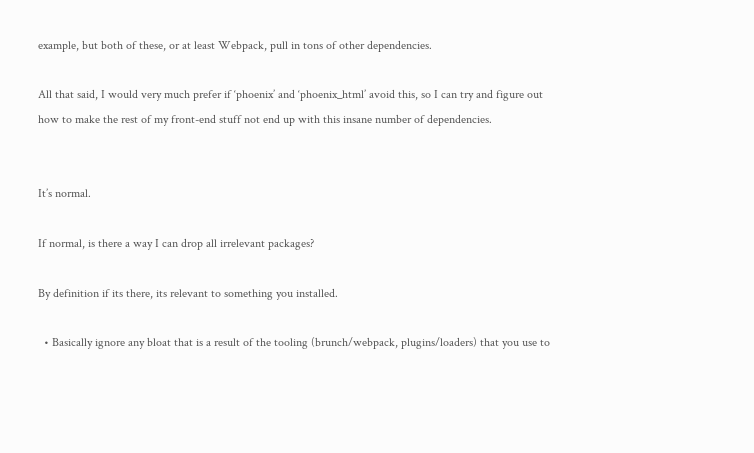example, but both of these, or at least Webpack, pull in tons of other dependencies.

All that said, I would very much prefer if ‘phoenix’ and ‘phoenix_html’ avoid this, so I can try and figure out how to make the rest of my front-end stuff not end up with this insane number of dependencies.


It’s normal.

If normal, is there a way I can drop all irrelevant packages?

By definition if its there, its relevant to something you installed.

  • Basically ignore any bloat that is a result of the tooling (brunch/webpack, plugins/loaders) that you use to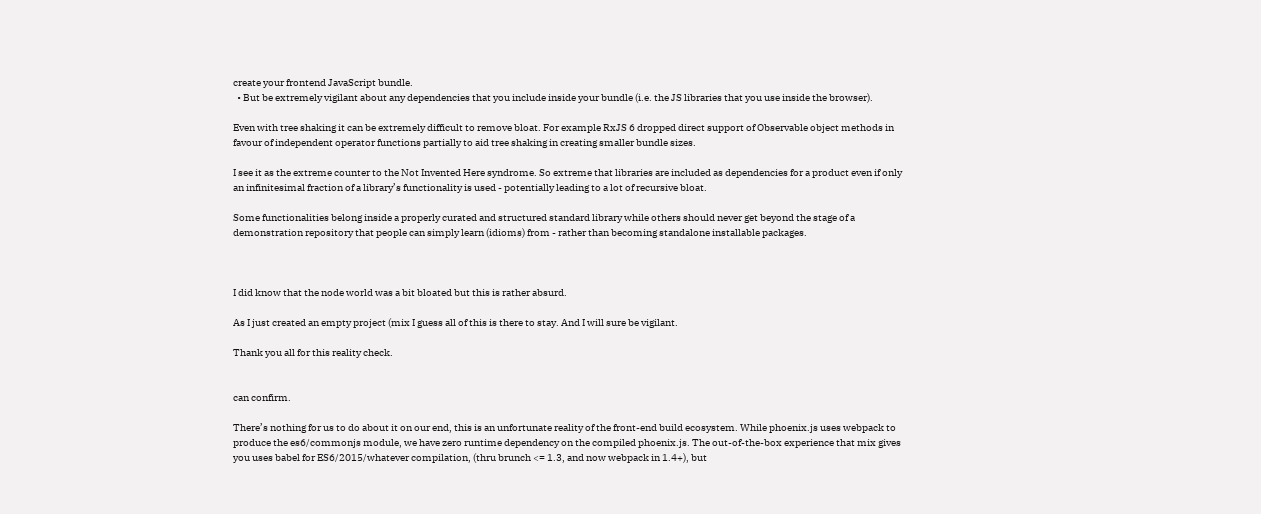create your frontend JavaScript bundle.
  • But be extremely vigilant about any dependencies that you include inside your bundle (i.e. the JS libraries that you use inside the browser).

Even with tree shaking it can be extremely difficult to remove bloat. For example RxJS 6 dropped direct support of Observable object methods in favour of independent operator functions partially to aid tree shaking in creating smaller bundle sizes.

I see it as the extreme counter to the Not Invented Here syndrome. So extreme that libraries are included as dependencies for a product even if only an infinitesimal fraction of a library’s functionality is used - potentially leading to a lot of recursive bloat.

Some functionalities belong inside a properly curated and structured standard library while others should never get beyond the stage of a demonstration repository that people can simply learn (idioms) from - rather than becoming standalone installable packages.



I did know that the node world was a bit bloated but this is rather absurd.

As I just created an empty project (mix I guess all of this is there to stay. And I will sure be vigilant.

Thank you all for this reality check.


can confirm.

There’s nothing for us to do about it on our end, this is an unfortunate reality of the front-end build ecosystem. While phoenix.js uses webpack to produce the es6/commonjs module, we have zero runtime dependency on the compiled phoenix.js. The out-of-the-box experience that mix gives you uses babel for ES6/2015/whatever compilation, (thru brunch <= 1.3, and now webpack in 1.4+), but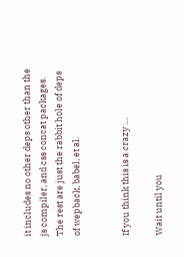it includes no other deps other than the js compiler, and css concat packages. The rest are just the rabbit hole of deps of wepback, babel, et al.


If you think this is a crazy …

Wait until you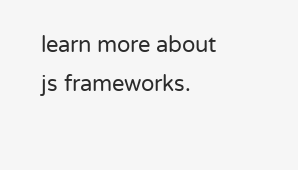learn more about js frameworks.